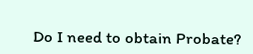Do I need to obtain Probate?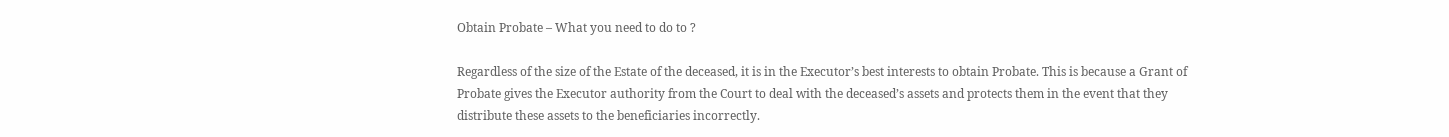Obtain Probate – What you need to do to ?

Regardless of the size of the Estate of the deceased, it is in the Executor’s best interests to obtain Probate. This is because a Grant of Probate gives the Executor authority from the Court to deal with the deceased’s assets and protects them in the event that they distribute these assets to the beneficiaries incorrectly.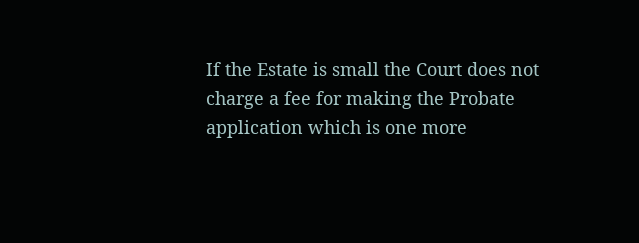If the Estate is small the Court does not charge a fee for making the Probate application which is one more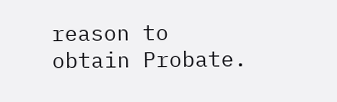reason to obtain Probate.